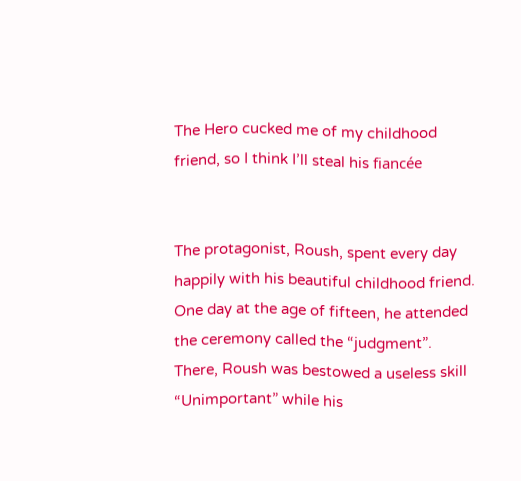The Hero cucked me of my childhood friend, so I think I’ll steal his fiancée


The protagonist, Roush, spent every day happily with his beautiful childhood friend. One day at the age of fifteen, he attended the ceremony called the “judgment”. There, Roush was bestowed a useless skill “Unimportant” while his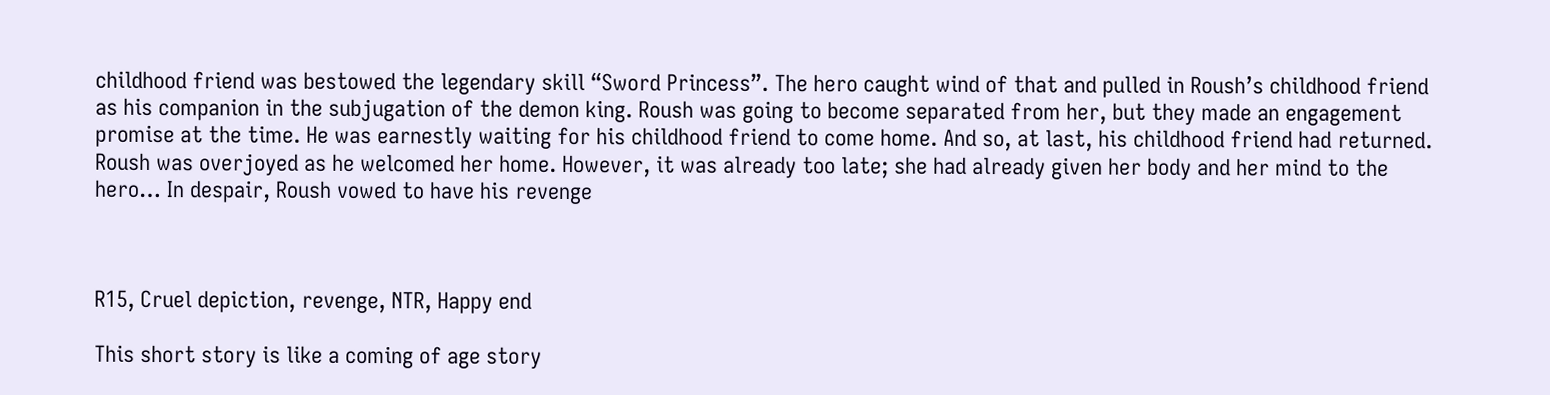childhood friend was bestowed the legendary skill “Sword Princess”. The hero caught wind of that and pulled in Roush’s childhood friend as his companion in the subjugation of the demon king. Roush was going to become separated from her, but they made an engagement promise at the time. He was earnestly waiting for his childhood friend to come home. And so, at last, his childhood friend had returned. Roush was overjoyed as he welcomed her home. However, it was already too late; she had already given her body and her mind to the hero… In despair, Roush vowed to have his revenge



R15, Cruel depiction, revenge, NTR, Happy end

This short story is like a coming of age story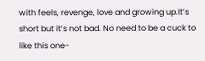with feels, revenge, love and growing up.It’s short but it’s not bad. No need to be a cuck to like this one-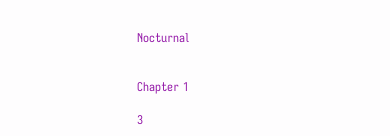Nocturnal


Chapter 1

3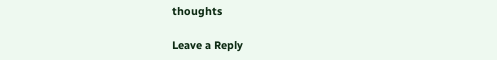thoughts

Leave a Reply